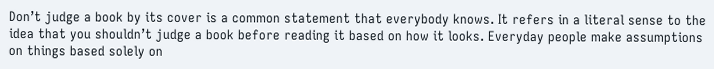Don’t judge a book by its cover is a common statement that everybody knows. It refers in a literal sense to the idea that you shouldn’t judge a book before reading it based on how it looks. Everyday people make assumptions on things based solely on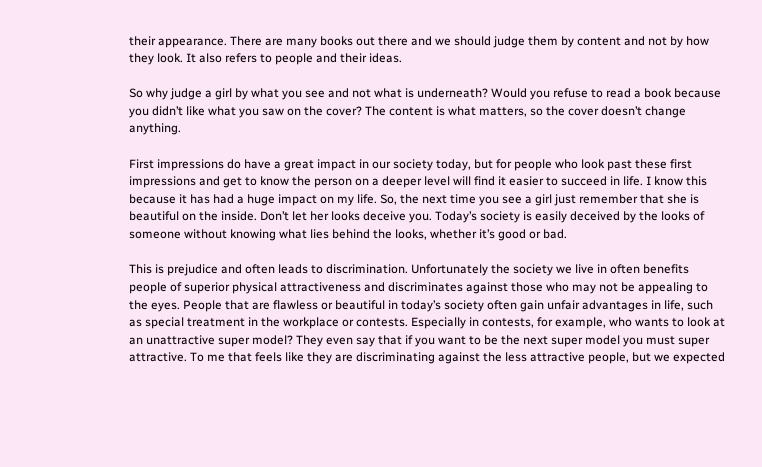their appearance. There are many books out there and we should judge them by content and not by how they look. It also refers to people and their ideas.

So why judge a girl by what you see and not what is underneath? Would you refuse to read a book because you didn’t like what you saw on the cover? The content is what matters, so the cover doesn’t change anything.

First impressions do have a great impact in our society today, but for people who look past these first impressions and get to know the person on a deeper level will find it easier to succeed in life. I know this because it has had a huge impact on my life. So, the next time you see a girl just remember that she is beautiful on the inside. Don’t let her looks deceive you. Today’s society is easily deceived by the looks of someone without knowing what lies behind the looks, whether it’s good or bad.

This is prejudice and often leads to discrimination. Unfortunately the society we live in often benefits people of superior physical attractiveness and discriminates against those who may not be appealing to the eyes. People that are flawless or beautiful in today’s society often gain unfair advantages in life, such as special treatment in the workplace or contests. Especially in contests, for example, who wants to look at an unattractive super model? They even say that if you want to be the next super model you must super attractive. To me that feels like they are discriminating against the less attractive people, but we expected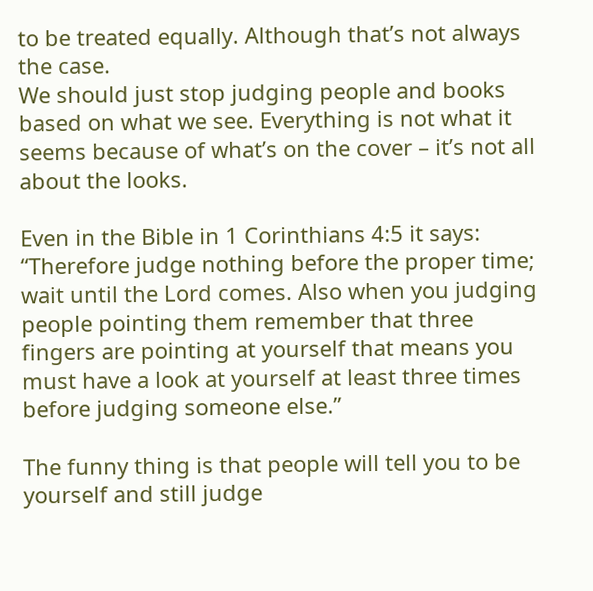to be treated equally. Although that’s not always the case.
We should just stop judging people and books based on what we see. Everything is not what it seems because of what’s on the cover – it’s not all about the looks.

Even in the Bible in 1 Corinthians 4:5 it says: “Therefore judge nothing before the proper time; wait until the Lord comes. Also when you judging people pointing them remember that three fingers are pointing at yourself that means you must have a look at yourself at least three times before judging someone else.”

The funny thing is that people will tell you to be yourself and still judge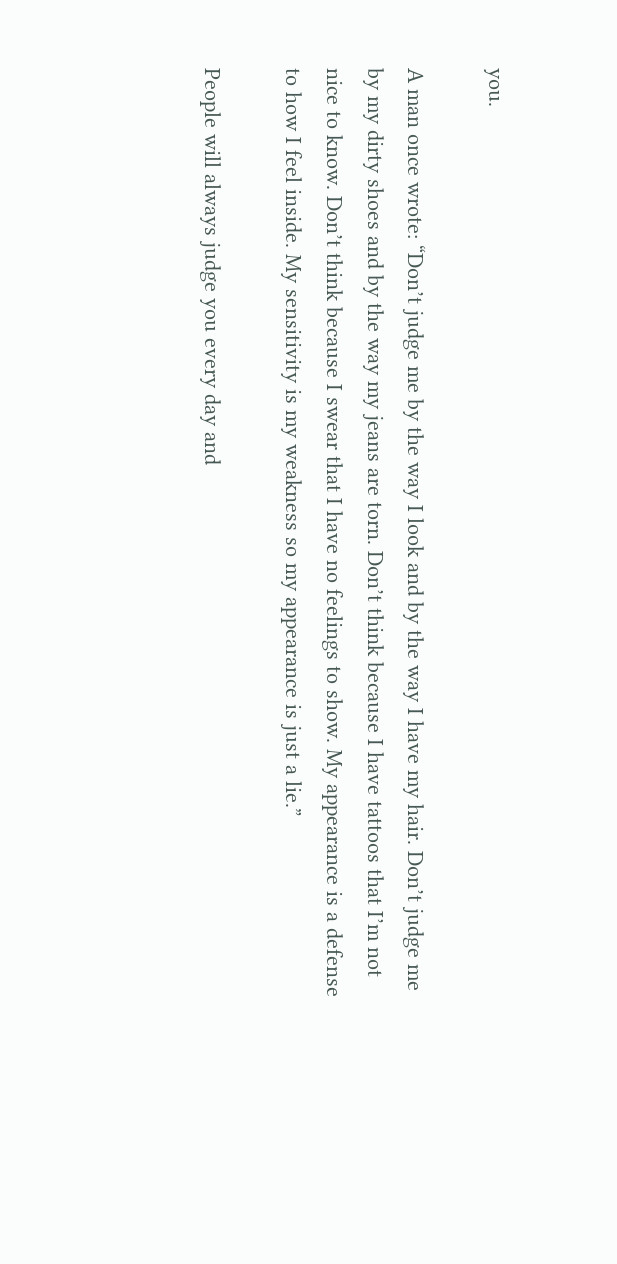you.

A man once wrote: “Don’t judge me by the way I look and by the way I have my hair. Don’t judge me by my dirty shoes and by the way my jeans are torn. Don’t think because I have tattoos that I’m not nice to know. Don’t think because I swear that I have no feelings to show. My appearance is a defense to how I feel inside. My sensitivity is my weakness so my appearance is just a lie.”

People will always judge you every day and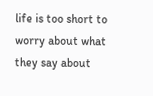life is too short to worry about what they say about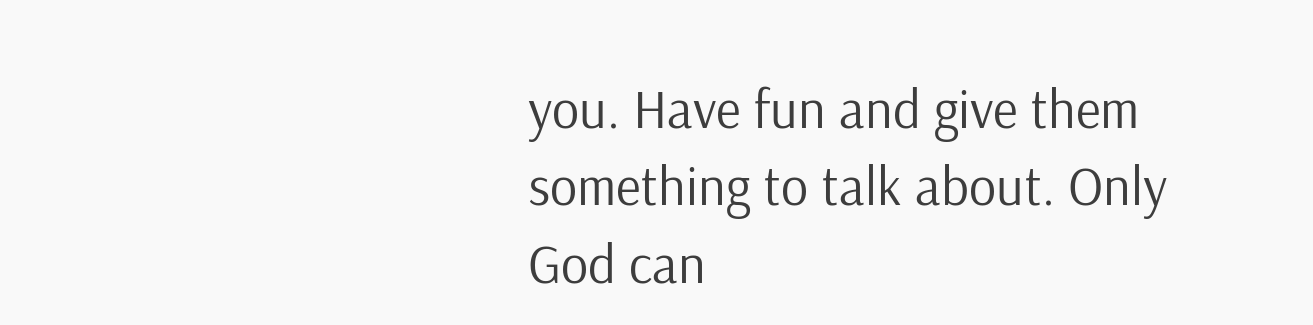you. Have fun and give them something to talk about. Only God can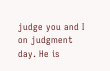judge you and I on judgment day. He is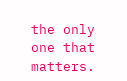the only one that matters.